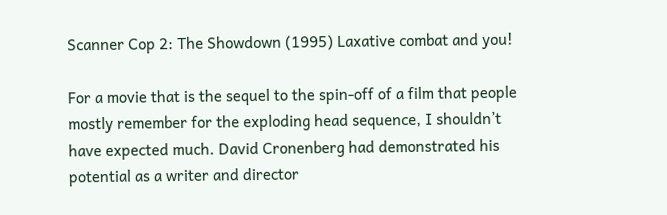Scanner Cop 2: The Showdown (1995) Laxative combat and you!

For a movie that is the sequel to the spin-off of a film that people mostly remember for the exploding head sequence, I shouldn’t have expected much. David Cronenberg had demonstrated his potential as a writer and director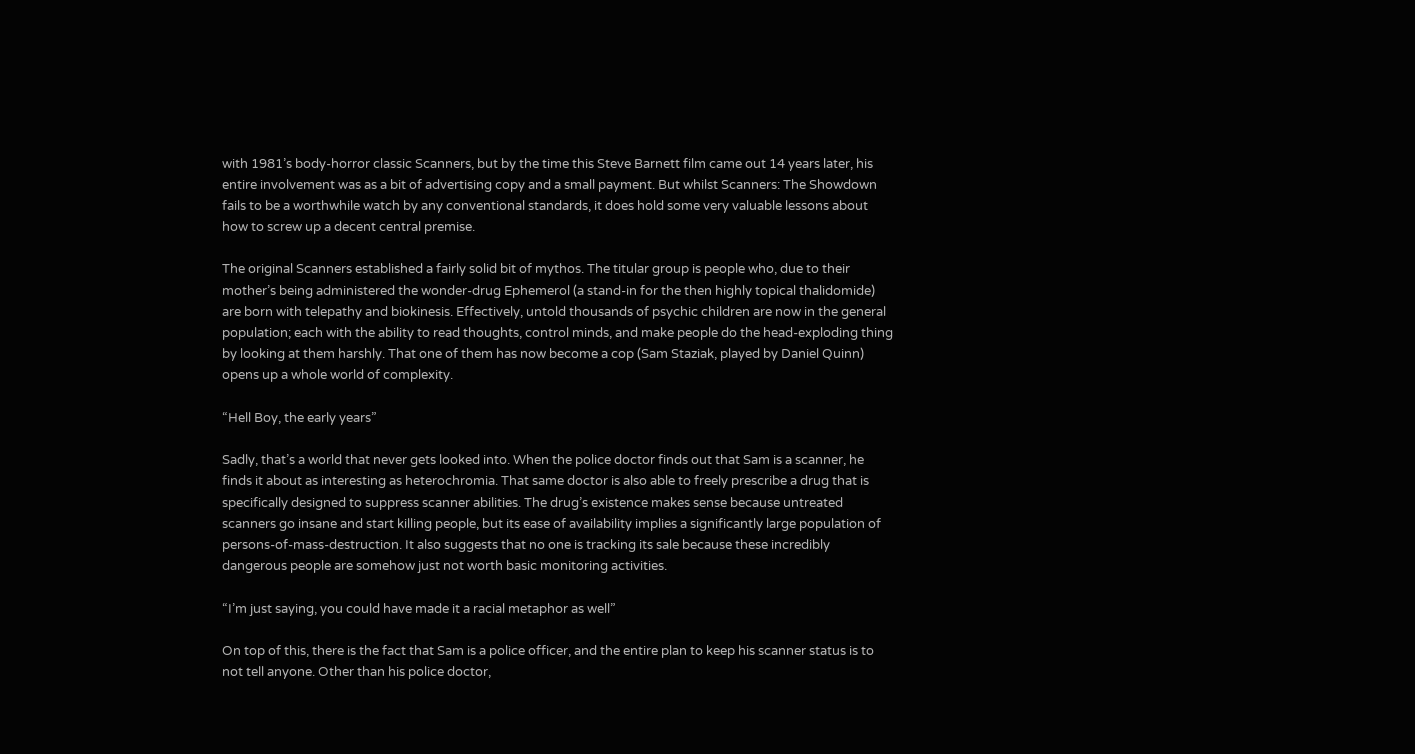with 1981’s body-horror classic Scanners, but by the time this Steve Barnett film came out 14 years later, his entire involvement was as a bit of advertising copy and a small payment. But whilst Scanners: The Showdown fails to be a worthwhile watch by any conventional standards, it does hold some very valuable lessons about how to screw up a decent central premise.

The original Scanners established a fairly solid bit of mythos. The titular group is people who, due to their mother’s being administered the wonder-drug Ephemerol (a stand-in for the then highly topical thalidomide) are born with telepathy and biokinesis. Effectively, untold thousands of psychic children are now in the general population; each with the ability to read thoughts, control minds, and make people do the head-exploding thing by looking at them harshly. That one of them has now become a cop (Sam Staziak, played by Daniel Quinn) opens up a whole world of complexity.

“Hell Boy, the early years”

Sadly, that’s a world that never gets looked into. When the police doctor finds out that Sam is a scanner, he finds it about as interesting as heterochromia. That same doctor is also able to freely prescribe a drug that is specifically designed to suppress scanner abilities. The drug’s existence makes sense because untreated scanners go insane and start killing people, but its ease of availability implies a significantly large population of persons-of-mass-destruction. It also suggests that no one is tracking its sale because these incredibly dangerous people are somehow just not worth basic monitoring activities.

“I’m just saying, you could have made it a racial metaphor as well”

On top of this, there is the fact that Sam is a police officer, and the entire plan to keep his scanner status is to not tell anyone. Other than his police doctor,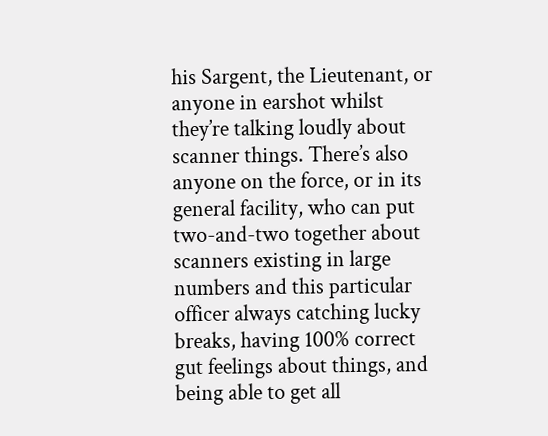his Sargent, the Lieutenant, or anyone in earshot whilst they’re talking loudly about scanner things. There’s also anyone on the force, or in its general facility, who can put two-and-two together about scanners existing in large numbers and this particular officer always catching lucky breaks, having 100% correct gut feelings about things, and being able to get all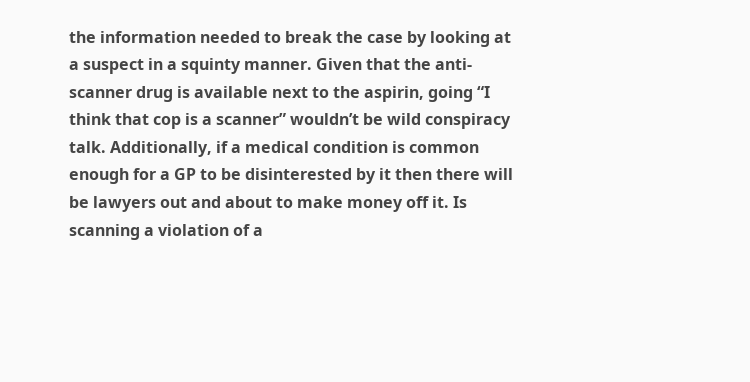the information needed to break the case by looking at a suspect in a squinty manner. Given that the anti-scanner drug is available next to the aspirin, going “I think that cop is a scanner” wouldn’t be wild conspiracy talk. Additionally, if a medical condition is common enough for a GP to be disinterested by it then there will be lawyers out and about to make money off it. Is scanning a violation of a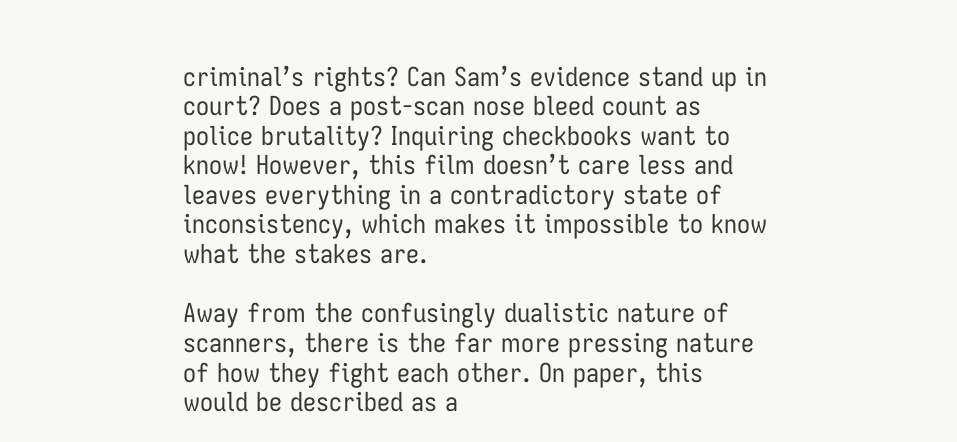criminal’s rights? Can Sam’s evidence stand up in court? Does a post-scan nose bleed count as police brutality? Inquiring checkbooks want to know! However, this film doesn’t care less and leaves everything in a contradictory state of inconsistency, which makes it impossible to know what the stakes are.

Away from the confusingly dualistic nature of scanners, there is the far more pressing nature of how they fight each other. On paper, this would be described as a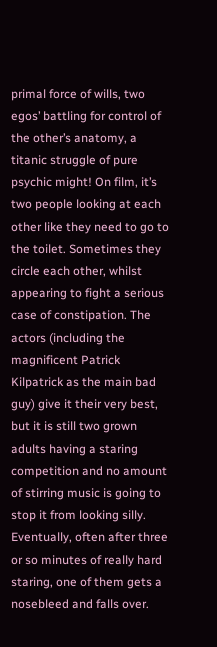primal force of wills, two egos’ battling for control of the other’s anatomy, a titanic struggle of pure psychic might! On film, it’s two people looking at each other like they need to go to the toilet. Sometimes they circle each other, whilst appearing to fight a serious case of constipation. The actors (including the magnificent Patrick Kilpatrick as the main bad guy) give it their very best, but it is still two grown adults having a staring competition and no amount of stirring music is going to stop it from looking silly. Eventually, often after three or so minutes of really hard staring, one of them gets a nosebleed and falls over.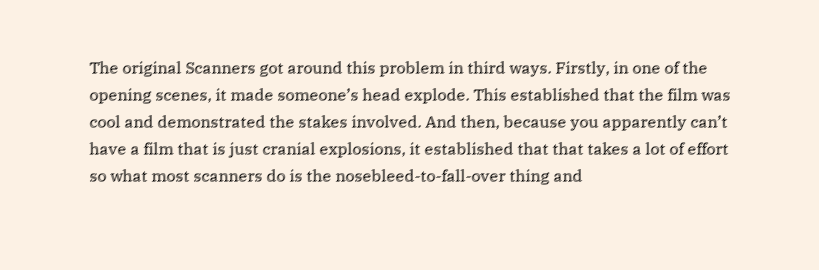The original Scanners got around this problem in third ways. Firstly, in one of the opening scenes, it made someone’s head explode. This established that the film was cool and demonstrated the stakes involved. And then, because you apparently can’t have a film that is just cranial explosions, it established that that takes a lot of effort so what most scanners do is the nosebleed-to-fall-over thing and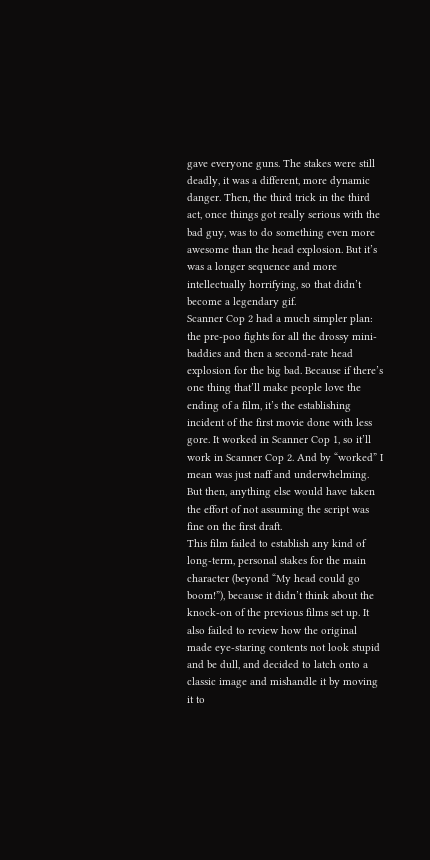gave everyone guns. The stakes were still deadly, it was a different, more dynamic danger. Then, the third trick in the third act, once things got really serious with the bad guy, was to do something even more awesome than the head explosion. But it’s was a longer sequence and more intellectually horrifying, so that didn’t become a legendary gif.
Scanner Cop 2 had a much simpler plan: the pre-poo fights for all the drossy mini-baddies and then a second-rate head explosion for the big bad. Because if there’s one thing that’ll make people love the ending of a film, it’s the establishing incident of the first movie done with less gore. It worked in Scanner Cop 1, so it’ll work in Scanner Cop 2. And by “worked” I mean was just naff and underwhelming. But then, anything else would have taken the effort of not assuming the script was fine on the first draft.
This film failed to establish any kind of long-term, personal stakes for the main character (beyond “My head could go boom!”), because it didn’t think about the knock-on of the previous films set up. It also failed to review how the original made eye-staring contents not look stupid and be dull, and decided to latch onto a classic image and mishandle it by moving it to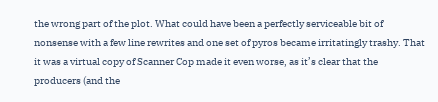the wrong part of the plot. What could have been a perfectly serviceable bit of nonsense with a few line rewrites and one set of pyros became irritatingly trashy. That it was a virtual copy of Scanner Cop made it even worse, as it’s clear that the producers (and the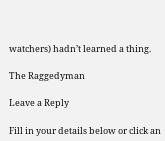watchers) hadn’t learned a thing.

The Raggedyman

Leave a Reply

Fill in your details below or click an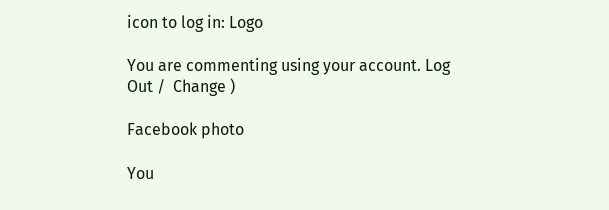icon to log in: Logo

You are commenting using your account. Log Out /  Change )

Facebook photo

You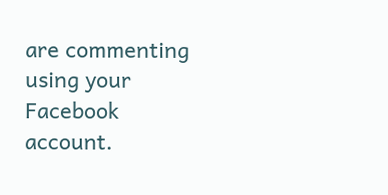are commenting using your Facebook account.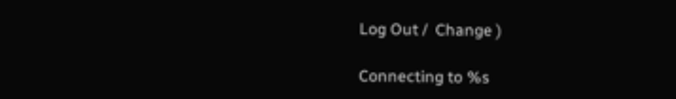Log Out /  Change )

Connecting to %s